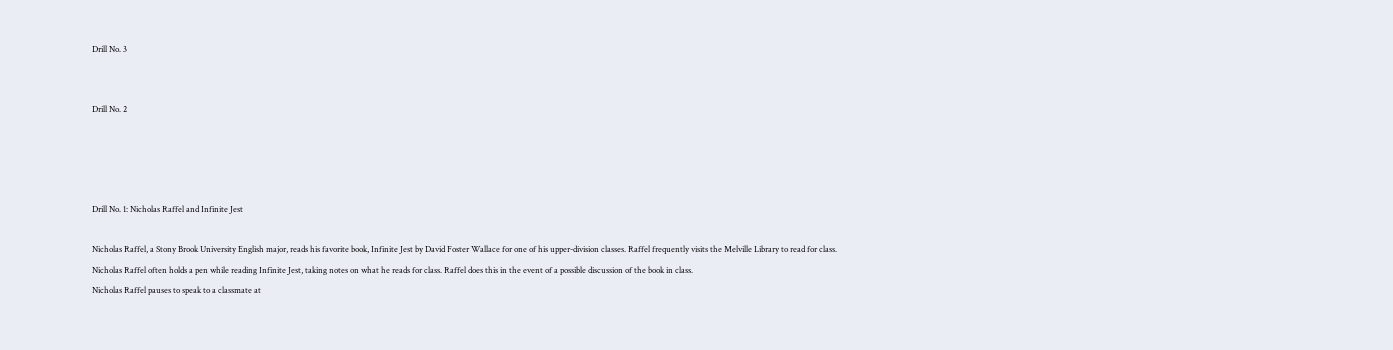Drill No. 3


Drill No. 2




Drill No. 1: Nicholas Raffel and Infinite Jest

Nicholas Raffel, a Stony Brook University English major, reads his favorite book, Infinite Jest by David Foster Wallace for one of his upper-division classes. Raffel frequently visits the Melville Library to read for class.
Nicholas Raffel often holds a pen while reading Infinite Jest, taking notes on what he reads for class. Raffel does this in the event of a possible discussion of the book in class.
Nicholas Raffel pauses to speak to a classmate at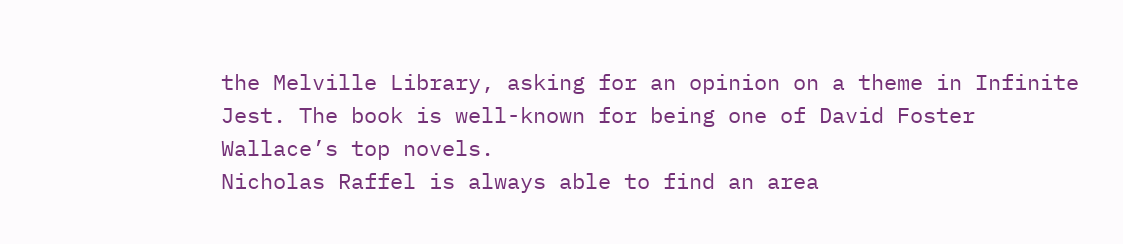the Melville Library, asking for an opinion on a theme in Infinite Jest. The book is well-known for being one of David Foster Wallace’s top novels.
Nicholas Raffel is always able to find an area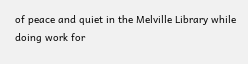of peace and quiet in the Melville Library while doing work for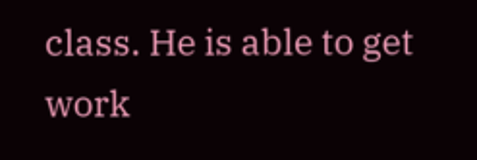class. He is able to get work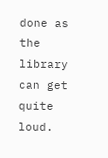done as the library can get quite loud.